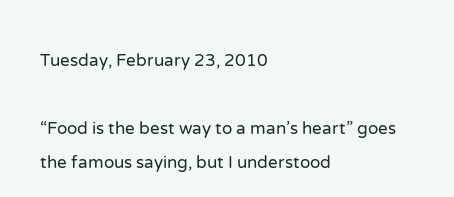Tuesday, February 23, 2010

“Food is the best way to a man’s heart” goes the famous saying, but I understood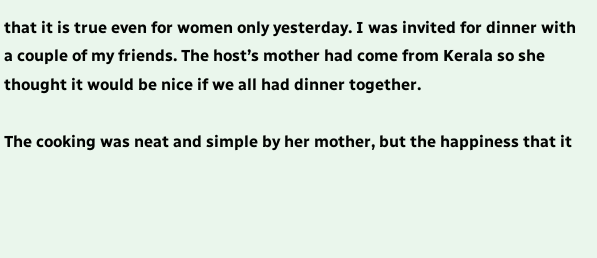that it is true even for women only yesterday. I was invited for dinner with a couple of my friends. The host’s mother had come from Kerala so she thought it would be nice if we all had dinner together.

The cooking was neat and simple by her mother, but the happiness that it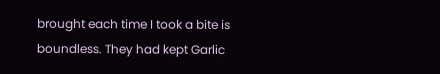brought each time I took a bite is boundless. They had kept Garlic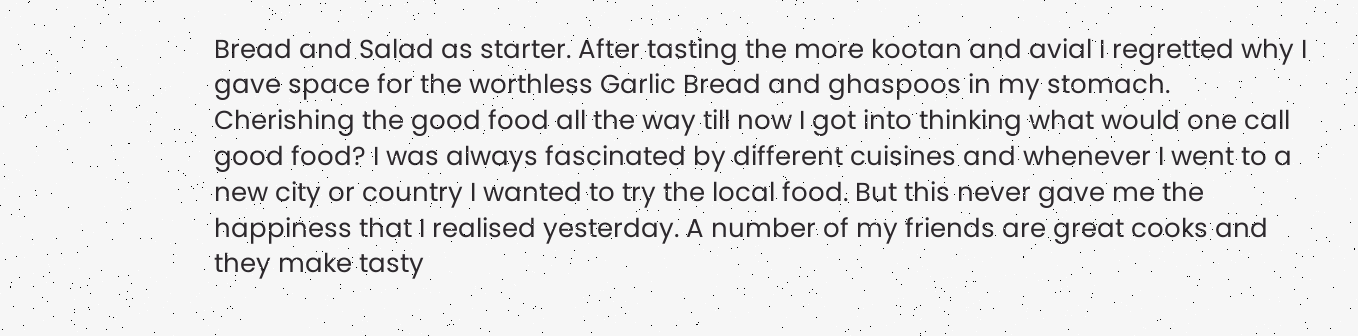Bread and Salad as starter. After tasting the more kootan and avial I regretted why I gave space for the worthless Garlic Bread and ghaspoos in my stomach. Cherishing the good food all the way till now I got into thinking what would one call good food? I was always fascinated by different cuisines and whenever I went to a new city or country I wanted to try the local food. But this never gave me the happiness that I realised yesterday. A number of my friends are great cooks and they make tasty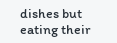dishes but eating their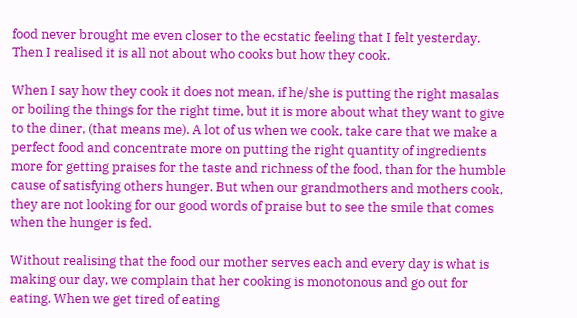food never brought me even closer to the ecstatic feeling that I felt yesterday. Then I realised it is all not about who cooks but how they cook.

When I say how they cook it does not mean, if he/she is putting the right masalas or boiling the things for the right time, but it is more about what they want to give to the diner, (that means me). A lot of us when we cook, take care that we make a perfect food and concentrate more on putting the right quantity of ingredients more for getting praises for the taste and richness of the food, than for the humble cause of satisfying others hunger. But when our grandmothers and mothers cook, they are not looking for our good words of praise but to see the smile that comes when the hunger is fed.

Without realising that the food our mother serves each and every day is what is making our day, we complain that her cooking is monotonous and go out for eating. When we get tired of eating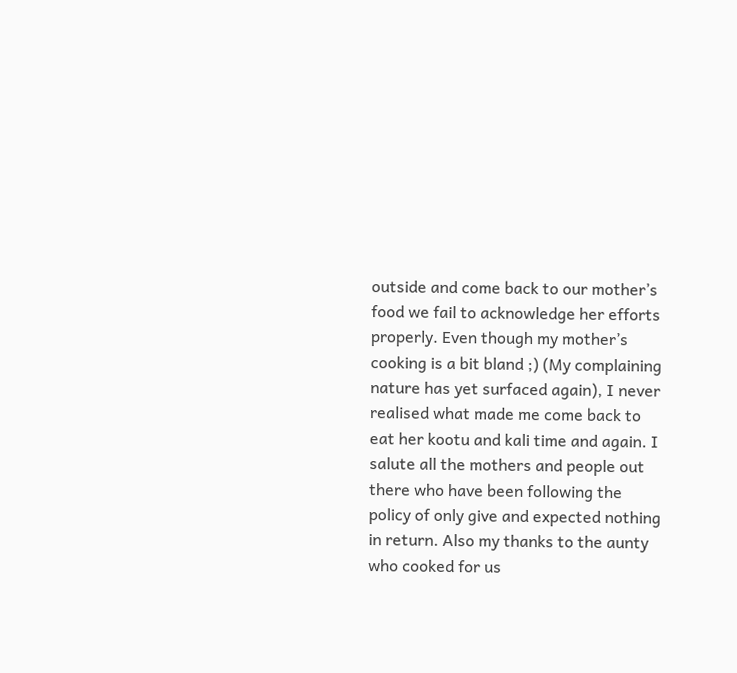outside and come back to our mother’s food we fail to acknowledge her efforts properly. Even though my mother’s cooking is a bit bland ;) (My complaining nature has yet surfaced again), I never realised what made me come back to eat her kootu and kali time and again. I salute all the mothers and people out there who have been following the policy of only give and expected nothing in return. Also my thanks to the aunty who cooked for us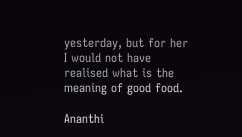yesterday, but for her I would not have realised what is the meaning of good food.

Ananthi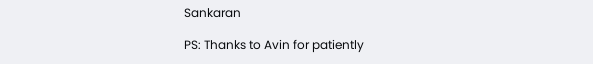Sankaran

PS: Thanks to Avin for patiently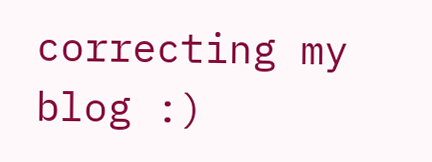correcting my blog :)